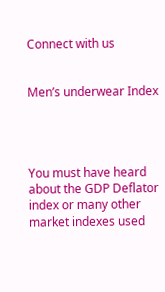Connect with us


Men’s underwear Index




You must have heard about the GDP Deflator index or many other market indexes used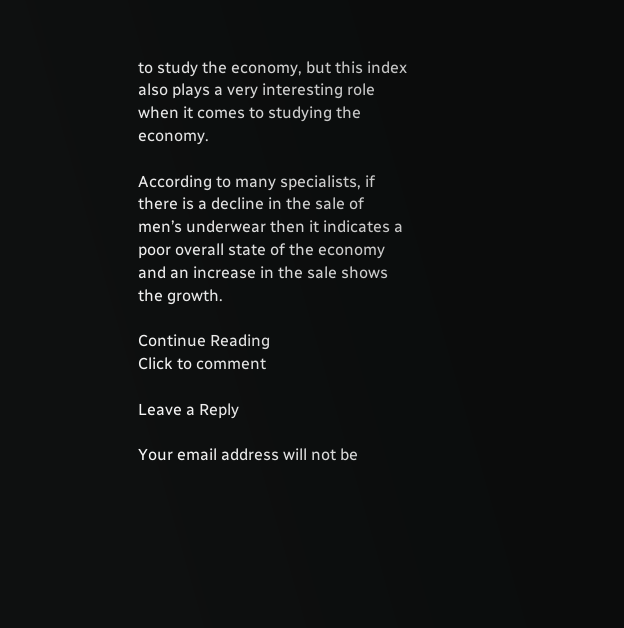to study the economy, but this index also plays a very interesting role when it comes to studying the economy.

According to many specialists, if there is a decline in the sale of men’s underwear then it indicates a poor overall state of the economy and an increase in the sale shows the growth.

Continue Reading
Click to comment

Leave a Reply

Your email address will not be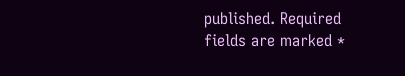published. Required fields are marked *